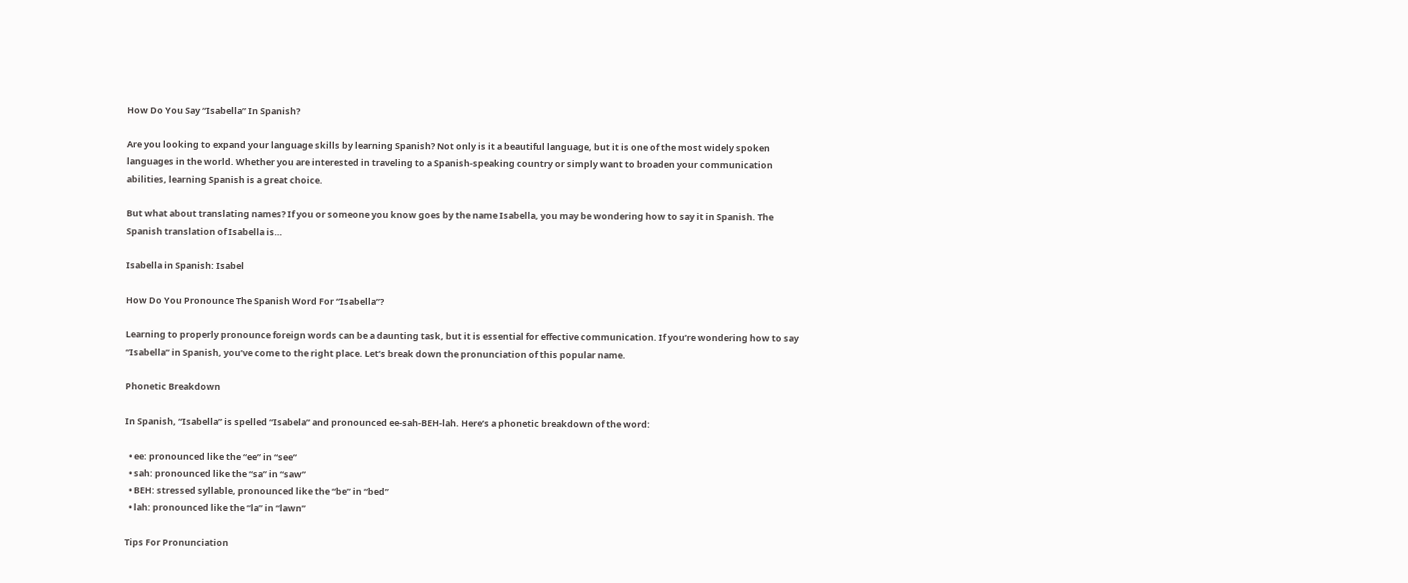How Do You Say “Isabella” In Spanish?

Are you looking to expand your language skills by learning Spanish? Not only is it a beautiful language, but it is one of the most widely spoken languages in the world. Whether you are interested in traveling to a Spanish-speaking country or simply want to broaden your communication abilities, learning Spanish is a great choice.

But what about translating names? If you or someone you know goes by the name Isabella, you may be wondering how to say it in Spanish. The Spanish translation of Isabella is…

Isabella in Spanish: Isabel

How Do You Pronounce The Spanish Word For “Isabella”?

Learning to properly pronounce foreign words can be a daunting task, but it is essential for effective communication. If you’re wondering how to say “Isabella” in Spanish, you’ve come to the right place. Let’s break down the pronunciation of this popular name.

Phonetic Breakdown

In Spanish, “Isabella” is spelled “Isabela” and pronounced ee-sah-BEH-lah. Here’s a phonetic breakdown of the word:

  • ee: pronounced like the “ee” in “see”
  • sah: pronounced like the “sa” in “saw”
  • BEH: stressed syllable, pronounced like the “be” in “bed”
  • lah: pronounced like the “la” in “lawn”

Tips For Pronunciation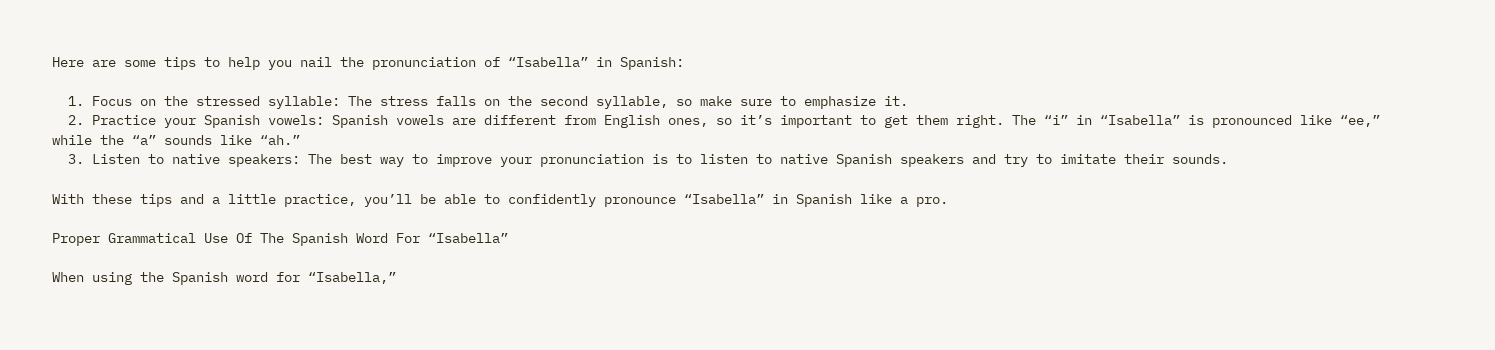Here are some tips to help you nail the pronunciation of “Isabella” in Spanish:

  1. Focus on the stressed syllable: The stress falls on the second syllable, so make sure to emphasize it.
  2. Practice your Spanish vowels: Spanish vowels are different from English ones, so it’s important to get them right. The “i” in “Isabella” is pronounced like “ee,” while the “a” sounds like “ah.”
  3. Listen to native speakers: The best way to improve your pronunciation is to listen to native Spanish speakers and try to imitate their sounds.

With these tips and a little practice, you’ll be able to confidently pronounce “Isabella” in Spanish like a pro.

Proper Grammatical Use Of The Spanish Word For “Isabella”

When using the Spanish word for “Isabella,”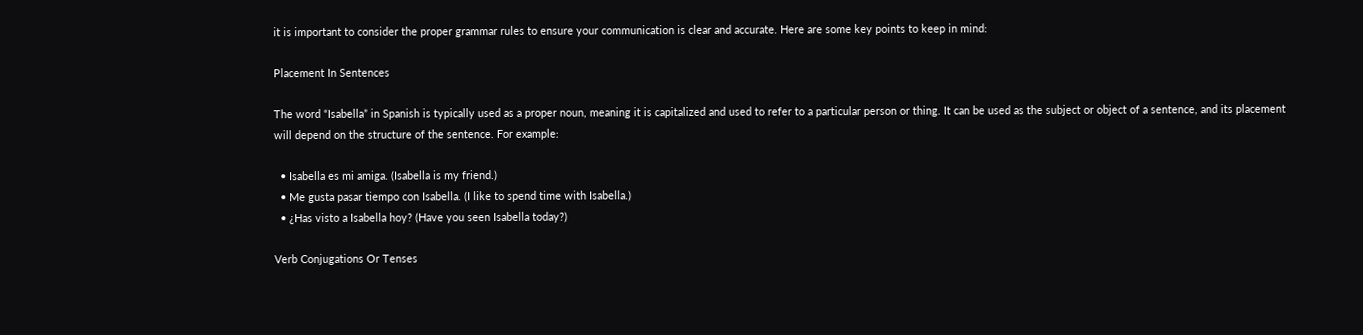it is important to consider the proper grammar rules to ensure your communication is clear and accurate. Here are some key points to keep in mind:

Placement In Sentences

The word “Isabella” in Spanish is typically used as a proper noun, meaning it is capitalized and used to refer to a particular person or thing. It can be used as the subject or object of a sentence, and its placement will depend on the structure of the sentence. For example:

  • Isabella es mi amiga. (Isabella is my friend.)
  • Me gusta pasar tiempo con Isabella. (I like to spend time with Isabella.)
  • ¿Has visto a Isabella hoy? (Have you seen Isabella today?)

Verb Conjugations Or Tenses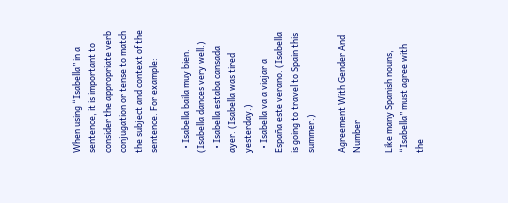When using “Isabella” in a sentence, it is important to consider the appropriate verb conjugation or tense to match the subject and context of the sentence. For example:

  • Isabella baila muy bien. (Isabella dances very well.)
  • Isabella estaba cansada ayer. (Isabella was tired yesterday.)
  • Isabella va a viajar a España este verano. (Isabella is going to travel to Spain this summer.)

Agreement With Gender And Number

Like many Spanish nouns, “Isabella” must agree with the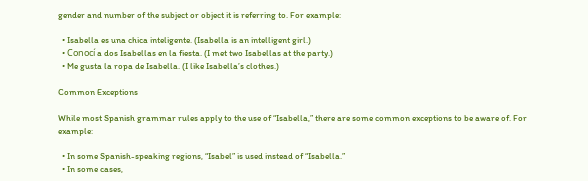gender and number of the subject or object it is referring to. For example:

  • Isabella es una chica inteligente. (Isabella is an intelligent girl.)
  • Conocí a dos Isabellas en la fiesta. (I met two Isabellas at the party.)
  • Me gusta la ropa de Isabella. (I like Isabella’s clothes.)

Common Exceptions

While most Spanish grammar rules apply to the use of “Isabella,” there are some common exceptions to be aware of. For example:

  • In some Spanish-speaking regions, “Isabel” is used instead of “Isabella.”
  • In some cases,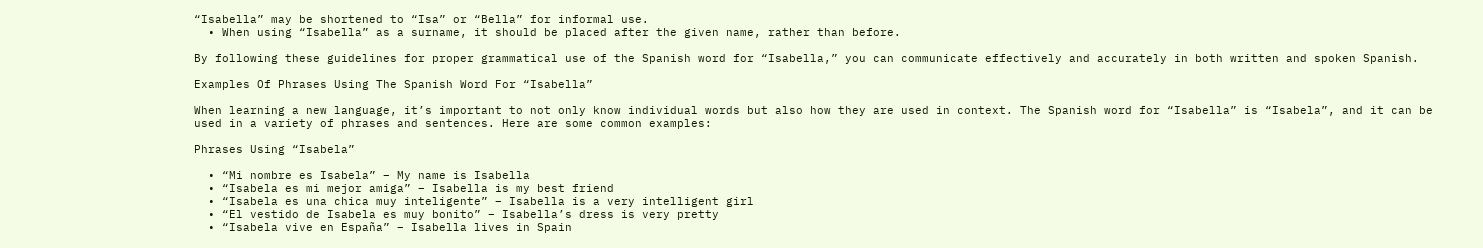“Isabella” may be shortened to “Isa” or “Bella” for informal use.
  • When using “Isabella” as a surname, it should be placed after the given name, rather than before.

By following these guidelines for proper grammatical use of the Spanish word for “Isabella,” you can communicate effectively and accurately in both written and spoken Spanish.

Examples Of Phrases Using The Spanish Word For “Isabella”

When learning a new language, it’s important to not only know individual words but also how they are used in context. The Spanish word for “Isabella” is “Isabela”, and it can be used in a variety of phrases and sentences. Here are some common examples:

Phrases Using “Isabela”

  • “Mi nombre es Isabela” – My name is Isabella
  • “Isabela es mi mejor amiga” – Isabella is my best friend
  • “Isabela es una chica muy inteligente” – Isabella is a very intelligent girl
  • “El vestido de Isabela es muy bonito” – Isabella’s dress is very pretty
  • “Isabela vive en España” – Isabella lives in Spain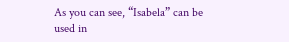As you can see, “Isabela” can be used in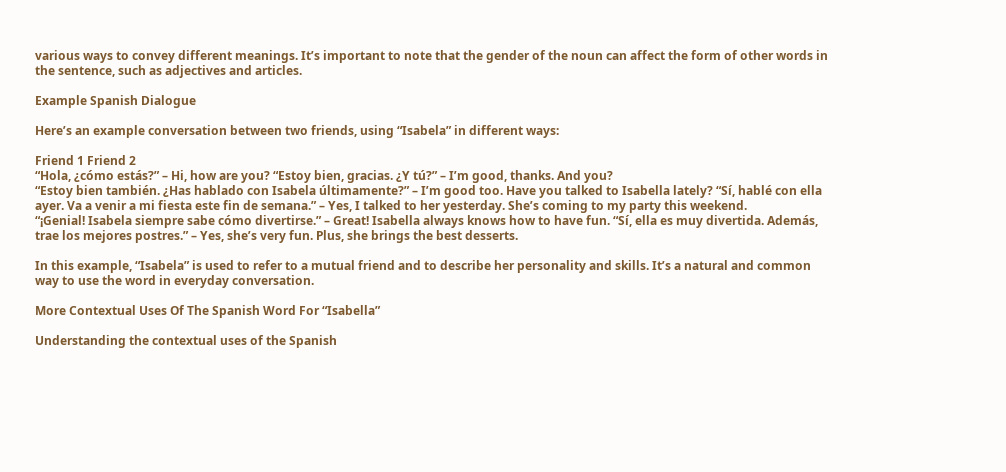various ways to convey different meanings. It’s important to note that the gender of the noun can affect the form of other words in the sentence, such as adjectives and articles.

Example Spanish Dialogue

Here’s an example conversation between two friends, using “Isabela” in different ways:

Friend 1 Friend 2
“Hola, ¿cómo estás?” – Hi, how are you? “Estoy bien, gracias. ¿Y tú?” – I’m good, thanks. And you?
“Estoy bien también. ¿Has hablado con Isabela últimamente?” – I’m good too. Have you talked to Isabella lately? “Sí, hablé con ella ayer. Va a venir a mi fiesta este fin de semana.” – Yes, I talked to her yesterday. She’s coming to my party this weekend.
“¡Genial! Isabela siempre sabe cómo divertirse.” – Great! Isabella always knows how to have fun. “Sí, ella es muy divertida. Además, trae los mejores postres.” – Yes, she’s very fun. Plus, she brings the best desserts.

In this example, “Isabela” is used to refer to a mutual friend and to describe her personality and skills. It’s a natural and common way to use the word in everyday conversation.

More Contextual Uses Of The Spanish Word For “Isabella”

Understanding the contextual uses of the Spanish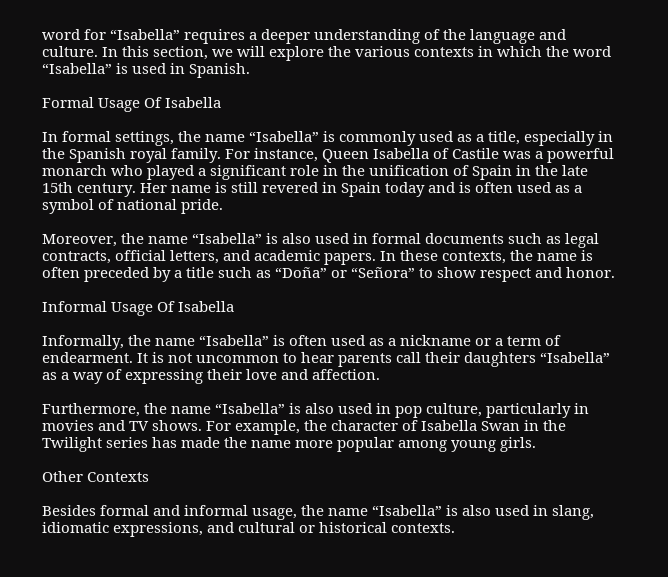word for “Isabella” requires a deeper understanding of the language and culture. In this section, we will explore the various contexts in which the word “Isabella” is used in Spanish.

Formal Usage Of Isabella

In formal settings, the name “Isabella” is commonly used as a title, especially in the Spanish royal family. For instance, Queen Isabella of Castile was a powerful monarch who played a significant role in the unification of Spain in the late 15th century. Her name is still revered in Spain today and is often used as a symbol of national pride.

Moreover, the name “Isabella” is also used in formal documents such as legal contracts, official letters, and academic papers. In these contexts, the name is often preceded by a title such as “Doña” or “Señora” to show respect and honor.

Informal Usage Of Isabella

Informally, the name “Isabella” is often used as a nickname or a term of endearment. It is not uncommon to hear parents call their daughters “Isabella” as a way of expressing their love and affection.

Furthermore, the name “Isabella” is also used in pop culture, particularly in movies and TV shows. For example, the character of Isabella Swan in the Twilight series has made the name more popular among young girls.

Other Contexts

Besides formal and informal usage, the name “Isabella” is also used in slang, idiomatic expressions, and cultural or historical contexts.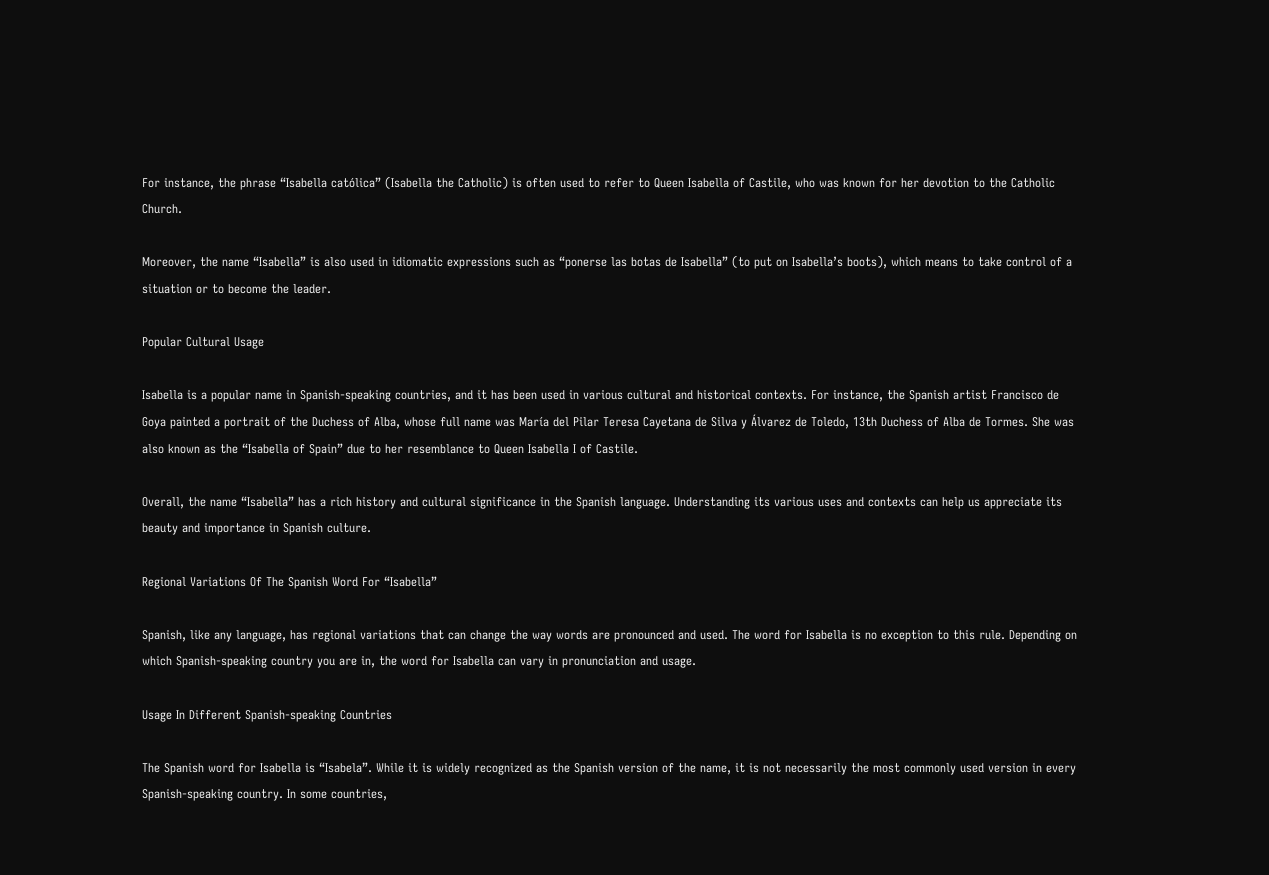For instance, the phrase “Isabella católica” (Isabella the Catholic) is often used to refer to Queen Isabella of Castile, who was known for her devotion to the Catholic Church.

Moreover, the name “Isabella” is also used in idiomatic expressions such as “ponerse las botas de Isabella” (to put on Isabella’s boots), which means to take control of a situation or to become the leader.

Popular Cultural Usage

Isabella is a popular name in Spanish-speaking countries, and it has been used in various cultural and historical contexts. For instance, the Spanish artist Francisco de Goya painted a portrait of the Duchess of Alba, whose full name was María del Pilar Teresa Cayetana de Silva y Álvarez de Toledo, 13th Duchess of Alba de Tormes. She was also known as the “Isabella of Spain” due to her resemblance to Queen Isabella I of Castile.

Overall, the name “Isabella” has a rich history and cultural significance in the Spanish language. Understanding its various uses and contexts can help us appreciate its beauty and importance in Spanish culture.

Regional Variations Of The Spanish Word For “Isabella”

Spanish, like any language, has regional variations that can change the way words are pronounced and used. The word for Isabella is no exception to this rule. Depending on which Spanish-speaking country you are in, the word for Isabella can vary in pronunciation and usage.

Usage In Different Spanish-speaking Countries

The Spanish word for Isabella is “Isabela”. While it is widely recognized as the Spanish version of the name, it is not necessarily the most commonly used version in every Spanish-speaking country. In some countries,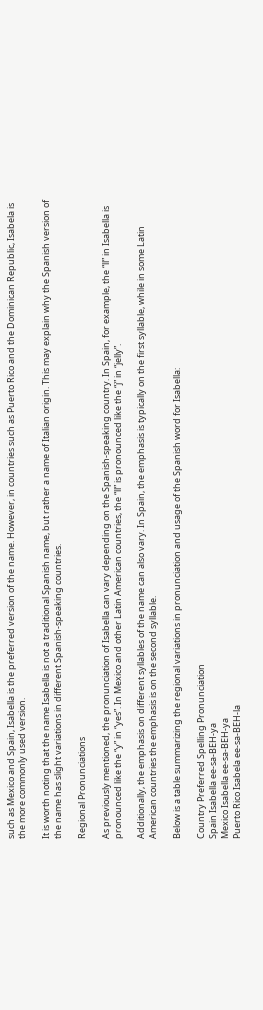such as Mexico and Spain, Isabella is the preferred version of the name. However, in countries such as Puerto Rico and the Dominican Republic, Isabela is the more commonly used version.

It is worth noting that the name Isabella is not a traditional Spanish name, but rather a name of Italian origin. This may explain why the Spanish version of the name has slight variations in different Spanish-speaking countries.

Regional Pronunciations

As previously mentioned, the pronunciation of Isabella can vary depending on the Spanish-speaking country. In Spain, for example, the “ll” in Isabella is pronounced like the “y” in “yes”. In Mexico and other Latin American countries, the “ll” is pronounced like the “j” in “jelly”.

Additionally, the emphasis on different syllables of the name can also vary. In Spain, the emphasis is typically on the first syllable, while in some Latin American countries the emphasis is on the second syllable.

Below is a table summarizing the regional variations in pronunciation and usage of the Spanish word for Isabella:

Country Preferred Spelling Pronunciation
Spain Isabella ee-sa-BEH-ya
Mexico Isabella ee-sa-BEH-ya
Puerto Rico Isabela ee-sa-BEH-la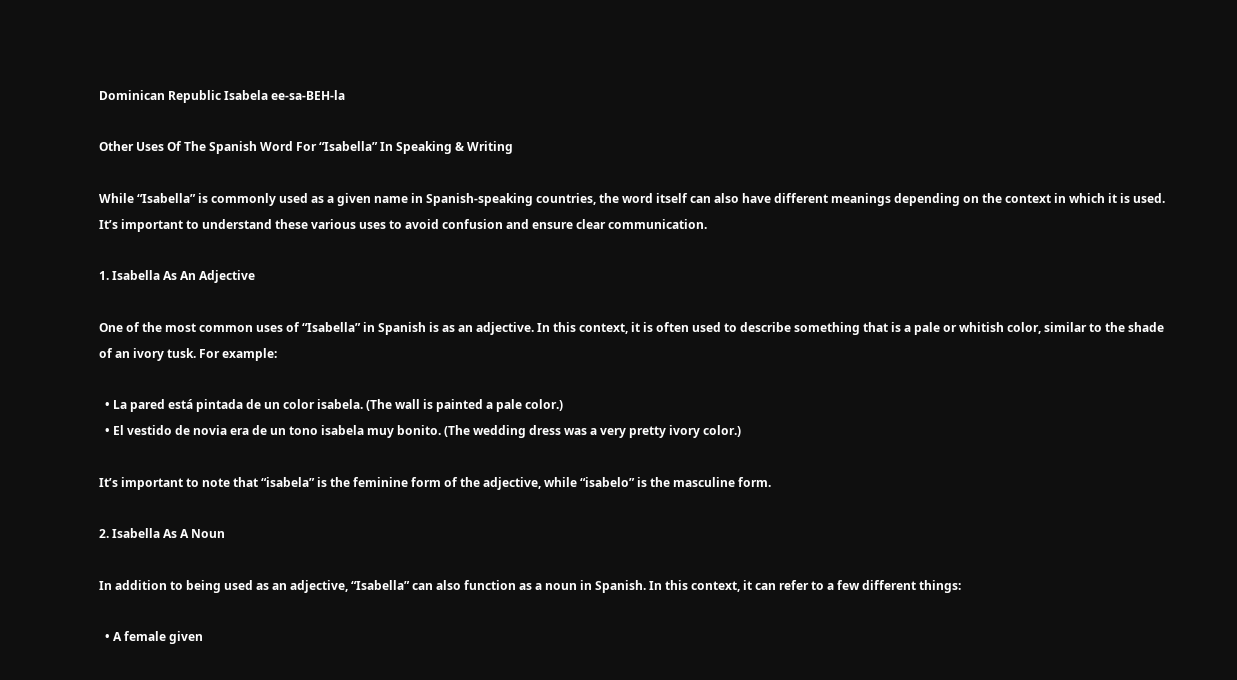Dominican Republic Isabela ee-sa-BEH-la

Other Uses Of The Spanish Word For “Isabella” In Speaking & Writing

While “Isabella” is commonly used as a given name in Spanish-speaking countries, the word itself can also have different meanings depending on the context in which it is used. It’s important to understand these various uses to avoid confusion and ensure clear communication.

1. Isabella As An Adjective

One of the most common uses of “Isabella” in Spanish is as an adjective. In this context, it is often used to describe something that is a pale or whitish color, similar to the shade of an ivory tusk. For example:

  • La pared está pintada de un color isabela. (The wall is painted a pale color.)
  • El vestido de novia era de un tono isabela muy bonito. (The wedding dress was a very pretty ivory color.)

It’s important to note that “isabela” is the feminine form of the adjective, while “isabelo” is the masculine form.

2. Isabella As A Noun

In addition to being used as an adjective, “Isabella” can also function as a noun in Spanish. In this context, it can refer to a few different things:

  • A female given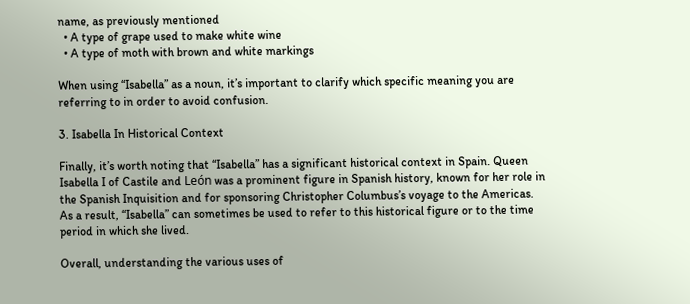name, as previously mentioned
  • A type of grape used to make white wine
  • A type of moth with brown and white markings

When using “Isabella” as a noun, it’s important to clarify which specific meaning you are referring to in order to avoid confusion.

3. Isabella In Historical Context

Finally, it’s worth noting that “Isabella” has a significant historical context in Spain. Queen Isabella I of Castile and León was a prominent figure in Spanish history, known for her role in the Spanish Inquisition and for sponsoring Christopher Columbus’s voyage to the Americas. As a result, “Isabella” can sometimes be used to refer to this historical figure or to the time period in which she lived.

Overall, understanding the various uses of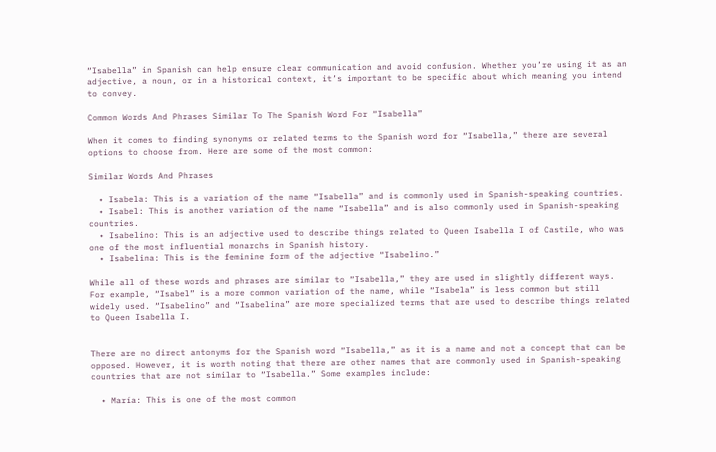“Isabella” in Spanish can help ensure clear communication and avoid confusion. Whether you’re using it as an adjective, a noun, or in a historical context, it’s important to be specific about which meaning you intend to convey.

Common Words And Phrases Similar To The Spanish Word For “Isabella”

When it comes to finding synonyms or related terms to the Spanish word for “Isabella,” there are several options to choose from. Here are some of the most common:

Similar Words And Phrases

  • Isabela: This is a variation of the name “Isabella” and is commonly used in Spanish-speaking countries.
  • Isabel: This is another variation of the name “Isabella” and is also commonly used in Spanish-speaking countries.
  • Isabelino: This is an adjective used to describe things related to Queen Isabella I of Castile, who was one of the most influential monarchs in Spanish history.
  • Isabelina: This is the feminine form of the adjective “Isabelino.”

While all of these words and phrases are similar to “Isabella,” they are used in slightly different ways. For example, “Isabel” is a more common variation of the name, while “Isabela” is less common but still widely used. “Isabelino” and “Isabelina” are more specialized terms that are used to describe things related to Queen Isabella I.


There are no direct antonyms for the Spanish word “Isabella,” as it is a name and not a concept that can be opposed. However, it is worth noting that there are other names that are commonly used in Spanish-speaking countries that are not similar to “Isabella.” Some examples include:

  • María: This is one of the most common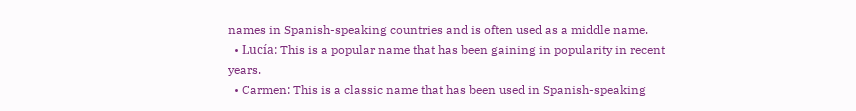names in Spanish-speaking countries and is often used as a middle name.
  • Lucía: This is a popular name that has been gaining in popularity in recent years.
  • Carmen: This is a classic name that has been used in Spanish-speaking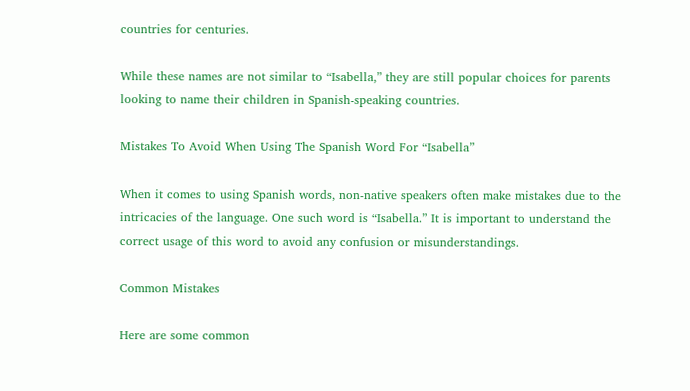countries for centuries.

While these names are not similar to “Isabella,” they are still popular choices for parents looking to name their children in Spanish-speaking countries.

Mistakes To Avoid When Using The Spanish Word For “Isabella”

When it comes to using Spanish words, non-native speakers often make mistakes due to the intricacies of the language. One such word is “Isabella.” It is important to understand the correct usage of this word to avoid any confusion or misunderstandings.

Common Mistakes

Here are some common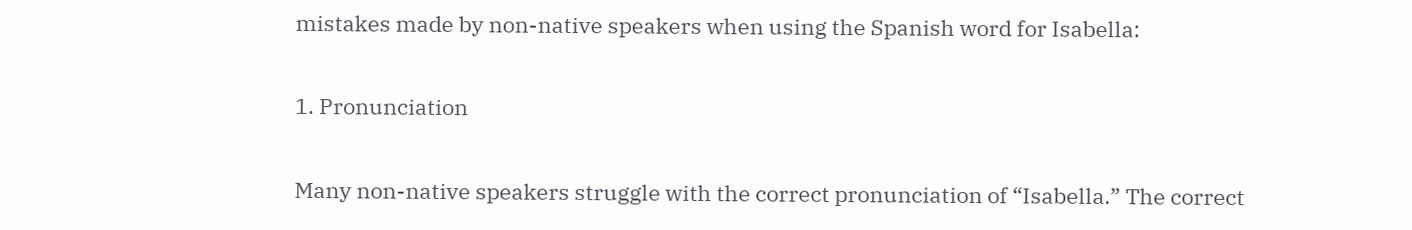mistakes made by non-native speakers when using the Spanish word for Isabella:

1. Pronunciation

Many non-native speakers struggle with the correct pronunciation of “Isabella.” The correct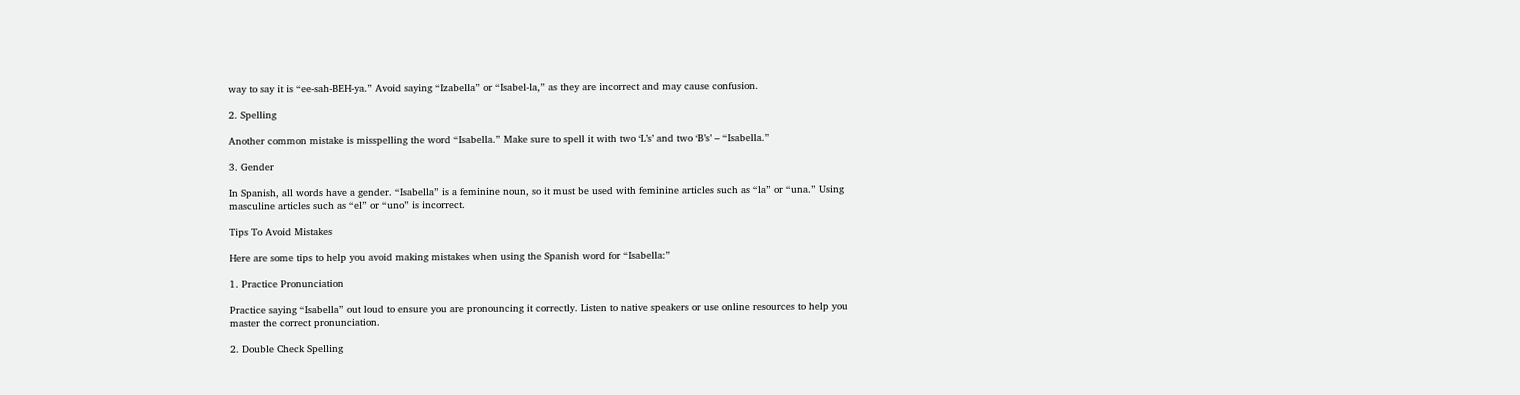way to say it is “ee-sah-BEH-ya.” Avoid saying “Izabella” or “Isabel-la,” as they are incorrect and may cause confusion.

2. Spelling

Another common mistake is misspelling the word “Isabella.” Make sure to spell it with two ‘L’s’ and two ‘B’s’ – “Isabella.”

3. Gender

In Spanish, all words have a gender. “Isabella” is a feminine noun, so it must be used with feminine articles such as “la” or “una.” Using masculine articles such as “el” or “uno” is incorrect.

Tips To Avoid Mistakes

Here are some tips to help you avoid making mistakes when using the Spanish word for “Isabella:”

1. Practice Pronunciation

Practice saying “Isabella” out loud to ensure you are pronouncing it correctly. Listen to native speakers or use online resources to help you master the correct pronunciation.

2. Double Check Spelling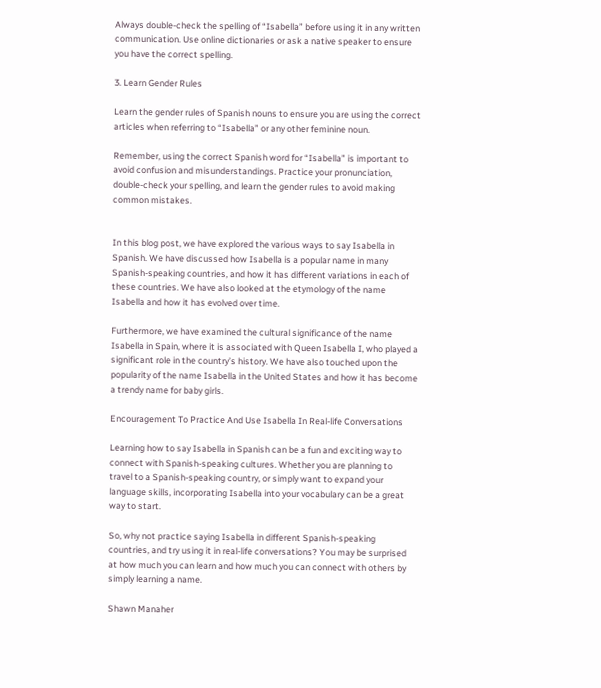Always double-check the spelling of “Isabella” before using it in any written communication. Use online dictionaries or ask a native speaker to ensure you have the correct spelling.

3. Learn Gender Rules

Learn the gender rules of Spanish nouns to ensure you are using the correct articles when referring to “Isabella” or any other feminine noun.

Remember, using the correct Spanish word for “Isabella” is important to avoid confusion and misunderstandings. Practice your pronunciation, double-check your spelling, and learn the gender rules to avoid making common mistakes.


In this blog post, we have explored the various ways to say Isabella in Spanish. We have discussed how Isabella is a popular name in many Spanish-speaking countries, and how it has different variations in each of these countries. We have also looked at the etymology of the name Isabella and how it has evolved over time.

Furthermore, we have examined the cultural significance of the name Isabella in Spain, where it is associated with Queen Isabella I, who played a significant role in the country’s history. We have also touched upon the popularity of the name Isabella in the United States and how it has become a trendy name for baby girls.

Encouragement To Practice And Use Isabella In Real-life Conversations

Learning how to say Isabella in Spanish can be a fun and exciting way to connect with Spanish-speaking cultures. Whether you are planning to travel to a Spanish-speaking country, or simply want to expand your language skills, incorporating Isabella into your vocabulary can be a great way to start.

So, why not practice saying Isabella in different Spanish-speaking countries, and try using it in real-life conversations? You may be surprised at how much you can learn and how much you can connect with others by simply learning a name.

Shawn Manaher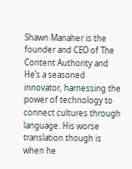Shawn Manaher is the founder and CEO of The Content Authority and He’s a seasoned innovator, harnessing the power of technology to connect cultures through language. His worse translation though is when he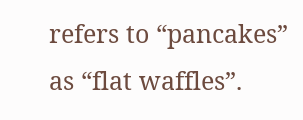refers to “pancakes” as “flat waffles”.